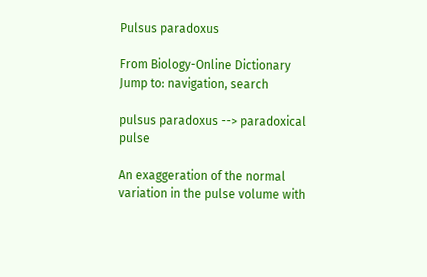Pulsus paradoxus

From Biology-Online Dictionary
Jump to: navigation, search

pulsus paradoxus --> paradoxical pulse

An exaggeration of the normal variation in the pulse volume with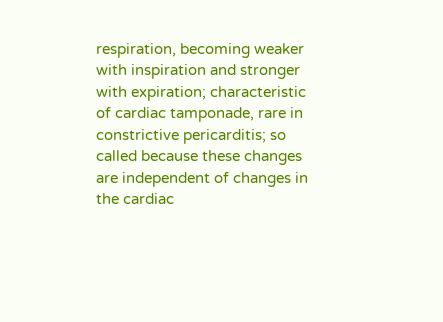respiration, becoming weaker with inspiration and stronger with expiration; characteristic of cardiac tamponade, rare in constrictive pericarditis; so called because these changes are independent of changes in the cardiac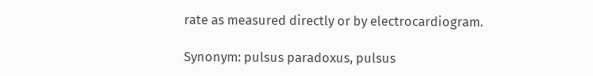rate as measured directly or by electrocardiogram.

Synonym: pulsus paradoxus, pulsus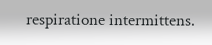respiratione intermittens.